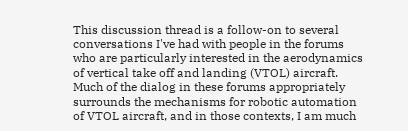This discussion thread is a follow-on to several conversations I've had with people in the forums who are particularly interested in the aerodynamics of vertical take off and landing (VTOL) aircraft.  Much of the dialog in these forums appropriately surrounds the mechanisms for robotic automation of VTOL aircraft, and in those contexts, I am much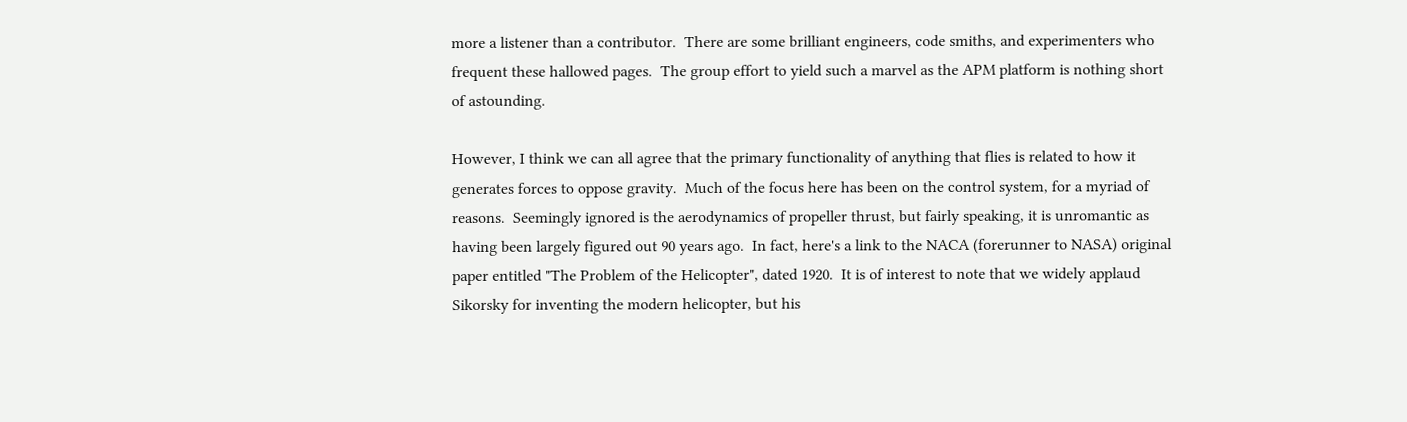more a listener than a contributor.  There are some brilliant engineers, code smiths, and experimenters who frequent these hallowed pages.  The group effort to yield such a marvel as the APM platform is nothing short of astounding.

However, I think we can all agree that the primary functionality of anything that flies is related to how it generates forces to oppose gravity.  Much of the focus here has been on the control system, for a myriad of reasons.  Seemingly ignored is the aerodynamics of propeller thrust, but fairly speaking, it is unromantic as having been largely figured out 90 years ago.  In fact, here's a link to the NACA (forerunner to NASA) original paper entitled "The Problem of the Helicopter", dated 1920.  It is of interest to note that we widely applaud Sikorsky for inventing the modern helicopter, but his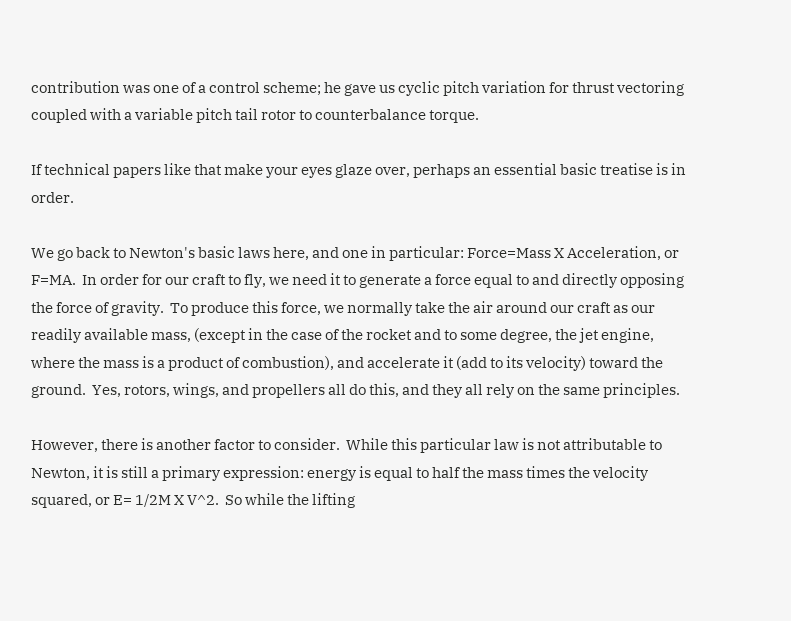contribution was one of a control scheme; he gave us cyclic pitch variation for thrust vectoring coupled with a variable pitch tail rotor to counterbalance torque.

If technical papers like that make your eyes glaze over, perhaps an essential basic treatise is in order.

We go back to Newton's basic laws here, and one in particular: Force=Mass X Acceleration, or F=MA.  In order for our craft to fly, we need it to generate a force equal to and directly opposing the force of gravity.  To produce this force, we normally take the air around our craft as our readily available mass, (except in the case of the rocket and to some degree, the jet engine, where the mass is a product of combustion), and accelerate it (add to its velocity) toward the ground.  Yes, rotors, wings, and propellers all do this, and they all rely on the same principles.

However, there is another factor to consider.  While this particular law is not attributable to Newton, it is still a primary expression: energy is equal to half the mass times the velocity squared, or E= 1/2M X V^2.  So while the lifting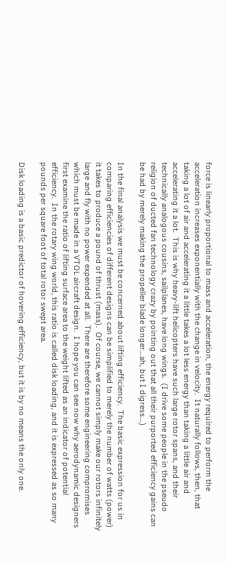force is linearly proportional to mass and acceleration, the energy required to perform the acceleration increases exponentially with the change in velocity.  It naturally follows, then, that taking a lot of air and accelerating it a little takes a lot less energy than taking a little air and accelerating it a lot.  This is why heavy-lift helicopters have such large rotor spans, and their technically analogous cousins, sailplanes, have long wings.  (I drive some people in the pseudo religion of ducted fan technology crazy by pointing out that all their purported efficiency gains can be had by merely making the propeller blade longer...ah, but I digress...)

In the final analysis we must be concerned about lifting efficiency.  The basic expression for us in comparing efficiencies of different designs can be simplified to merely the number of watts (power) it takes to produce a pound of thrust (mass).  Of course, we cannot simply make our rotors infinitely large and fly with no power expended at all.  There are therefore some engineering compromises which must be made in a VTOL aircraft design.  I hope you can see now why aerodynamic designers first examine the ratio of lifting surface area to the weight lifted as an indicator of potential efficiency.  In the rotary wing world, this ratio is called disk loading, and it is expressed as so many pounds per square foot of total rotor swept area.

Disk loading is a basic predictor of hovering efficiency, but it is by no means the only one.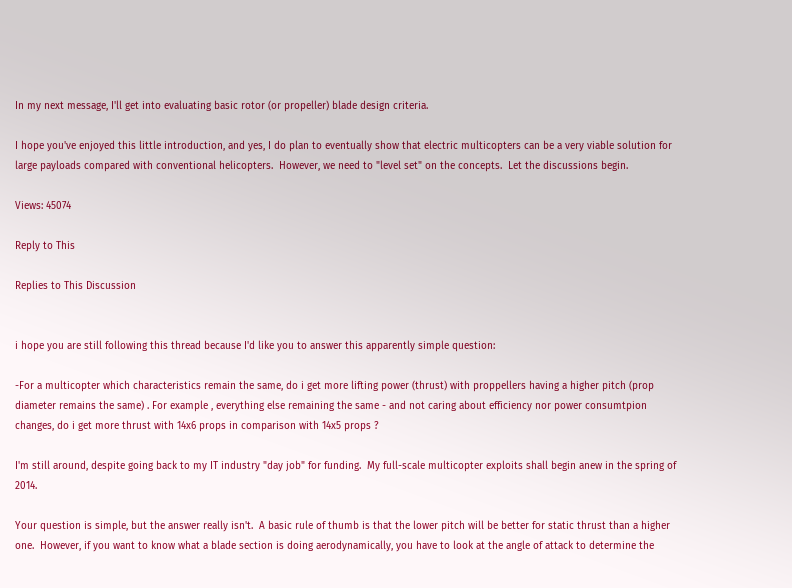In my next message, I'll get into evaluating basic rotor (or propeller) blade design criteria.

I hope you've enjoyed this little introduction, and yes, I do plan to eventually show that electric multicopters can be a very viable solution for large payloads compared with conventional helicopters.  However, we need to "level set" on the concepts.  Let the discussions begin.

Views: 45074

Reply to This

Replies to This Discussion


i hope you are still following this thread because I'd like you to answer this apparently simple question:

-For a multicopter which characteristics remain the same, do i get more lifting power (thrust) with proppellers having a higher pitch (prop diameter remains the same) . For example , everything else remaining the same - and not caring about efficiency nor power consumtpion changes, do i get more thrust with 14x6 props in comparison with 14x5 props ?

I'm still around, despite going back to my IT industry "day job" for funding.  My full-scale multicopter exploits shall begin anew in the spring of 2014.

Your question is simple, but the answer really isn't.  A basic rule of thumb is that the lower pitch will be better for static thrust than a higher one.  However, if you want to know what a blade section is doing aerodynamically, you have to look at the angle of attack to determine the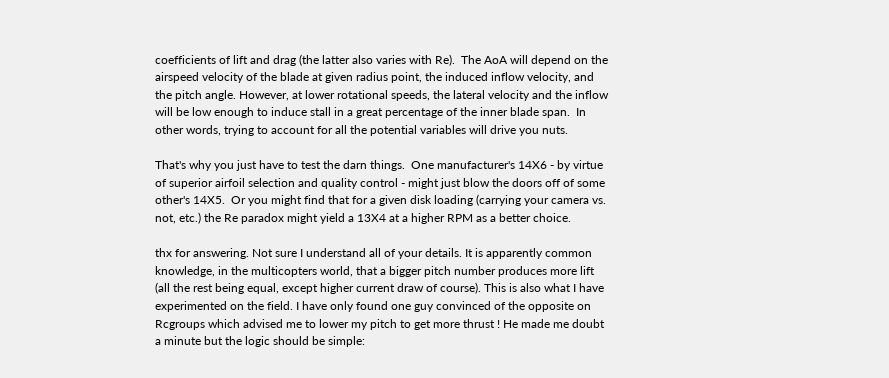coefficients of lift and drag (the latter also varies with Re).  The AoA will depend on the airspeed velocity of the blade at given radius point, the induced inflow velocity, and the pitch angle. However, at lower rotational speeds, the lateral velocity and the inflow will be low enough to induce stall in a great percentage of the inner blade span.  In other words, trying to account for all the potential variables will drive you nuts.

That's why you just have to test the darn things.  One manufacturer's 14X6 - by virtue of superior airfoil selection and quality control - might just blow the doors off of some other's 14X5.  Or you might find that for a given disk loading (carrying your camera vs. not, etc.) the Re paradox might yield a 13X4 at a higher RPM as a better choice.

thx for answering. Not sure I understand all of your details. It is apparently common knowledge, in the multicopters world, that a bigger pitch number produces more lift (all the rest being equal, except higher current draw of course). This is also what I have experimented on the field. I have only found one guy convinced of the opposite on Rcgroups which advised me to lower my pitch to get more thrust ! He made me doubt a minute but the logic should be simple: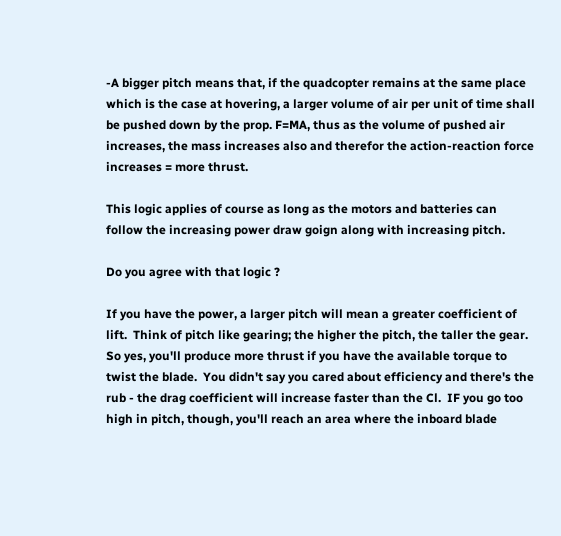-A bigger pitch means that, if the quadcopter remains at the same place which is the case at hovering, a larger volume of air per unit of time shall be pushed down by the prop. F=MA, thus as the volume of pushed air increases, the mass increases also and therefor the action-reaction force increases = more thrust.

This logic applies of course as long as the motors and batteries can follow the increasing power draw goign along with increasing pitch.

Do you agree with that logic ?

If you have the power, a larger pitch will mean a greater coefficient of lift.  Think of pitch like gearing; the higher the pitch, the taller the gear.  So yes, you'll produce more thrust if you have the available torque to twist the blade.  You didn't say you cared about efficiency and there's the rub - the drag coefficient will increase faster than the Cl.  IF you go too high in pitch, though, you'll reach an area where the inboard blade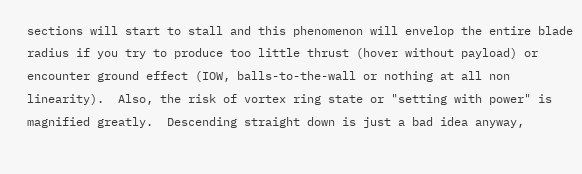sections will start to stall and this phenomenon will envelop the entire blade radius if you try to produce too little thrust (hover without payload) or encounter ground effect (IOW, balls-to-the-wall or nothing at all non linearity).  Also, the risk of vortex ring state or "setting with power" is magnified greatly.  Descending straight down is just a bad idea anyway,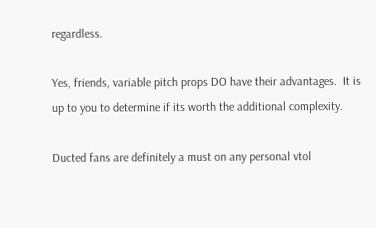regardless.

Yes, friends, variable pitch props DO have their advantages.  It is up to you to determine if its worth the additional complexity.

Ducted fans are definitely a must on any personal vtol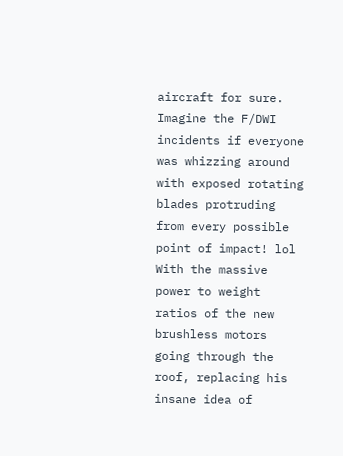aircraft for sure. Imagine the F/DWI incidents if everyone was whizzing around with exposed rotating blades protruding from every possible point of impact! lol With the massive power to weight ratios of the new brushless motors going through the roof, replacing his insane idea of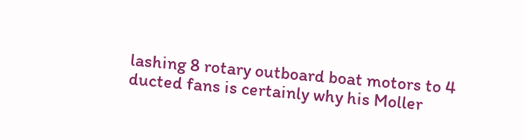lashing 8 rotary outboard boat motors to 4 ducted fans is certainly why his Moller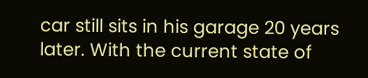car still sits in his garage 20 years later. With the current state of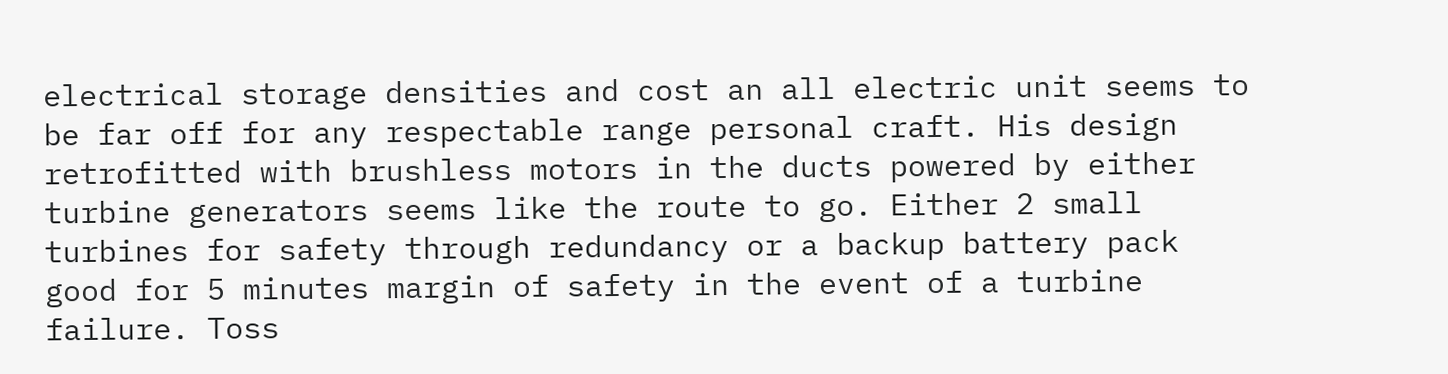electrical storage densities and cost an all electric unit seems to be far off for any respectable range personal craft. His design retrofitted with brushless motors in the ducts powered by either  turbine generators seems like the route to go. Either 2 small turbines for safety through redundancy or a backup battery pack good for 5 minutes margin of safety in the event of a turbine failure. Toss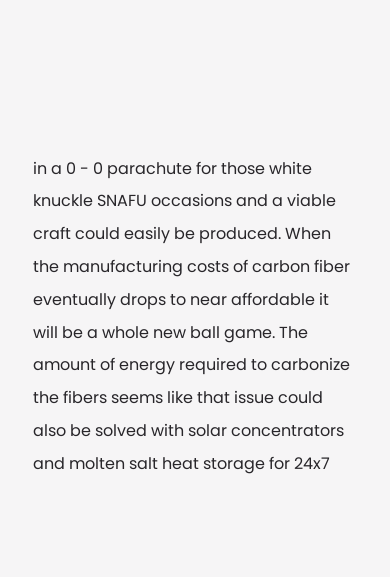in a 0 - 0 parachute for those white knuckle SNAFU occasions and a viable craft could easily be produced. When the manufacturing costs of carbon fiber eventually drops to near affordable it will be a whole new ball game. The amount of energy required to carbonize the fibers seems like that issue could also be solved with solar concentrators and molten salt heat storage for 24x7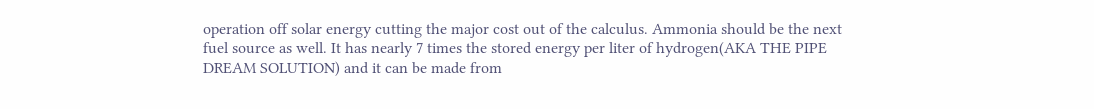operation off solar energy cutting the major cost out of the calculus. Ammonia should be the next fuel source as well. It has nearly 7 times the stored energy per liter of hydrogen(AKA THE PIPE DREAM SOLUTION) and it can be made from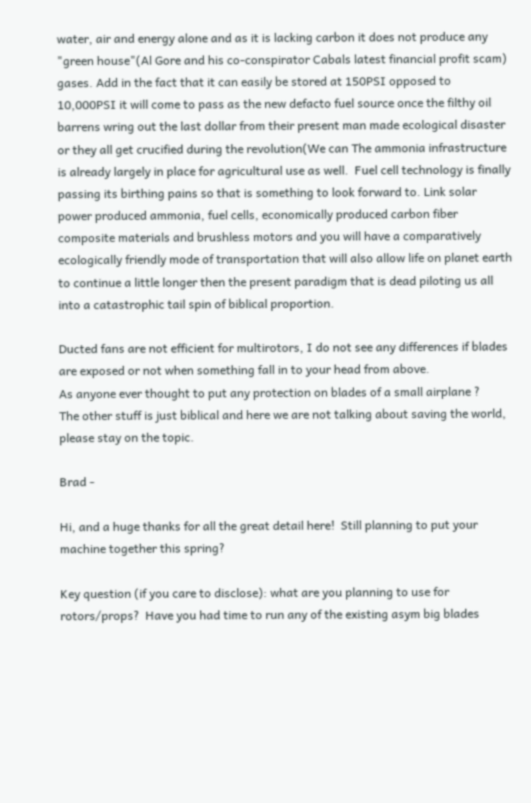water, air and energy alone and as it is lacking carbon it does not produce any "green house"(Al Gore and his co-conspirator Cabals latest financial profit scam) gases. Add in the fact that it can easily be stored at 150PSI opposed to 10,000PSI it will come to pass as the new defacto fuel source once the filthy oil barrens wring out the last dollar from their present man made ecological disaster or they all get crucified during the revolution(We can The ammonia infrastructure is already largely in place for agricultural use as well.  Fuel cell technology is finally passing its birthing pains so that is something to look forward to. Link solar power produced ammonia, fuel cells, economically produced carbon fiber composite materials and brushless motors and you will have a comparatively ecologically friendly mode of transportation that will also allow life on planet earth to continue a little longer then the present paradigm that is dead piloting us all into a catastrophic tail spin of biblical proportion.

Ducted fans are not efficient for multirotors, I do not see any differences if blades are exposed or not when something fall in to your head from above.
As anyone ever thought to put any protection on blades of a small airplane ?
The other stuff is just biblical and here we are not talking about saving the world, please stay on the topic.

Brad -

Hi, and a huge thanks for all the great detail here!  Still planning to put your machine together this spring?

Key question (if you care to disclose): what are you planning to use for rotors/props?  Have you had time to run any of the existing asym big blades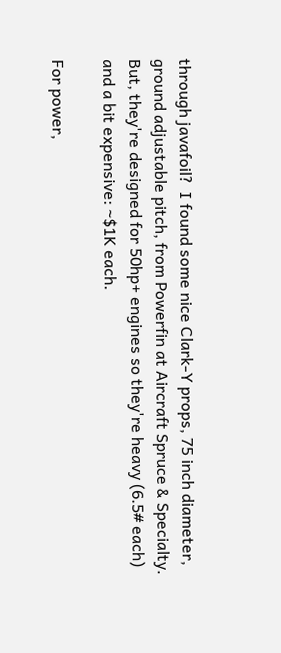through javafoil?  I found some nice Clark-Y props, 75 inch diameter, ground adjustable pitch, from Powerfin at Aircraft Spruce & Specialty.  But, they're designed for 50hp+ engines so they're heavy (6.5# each) and a bit expensive: ~$1K each.

For power,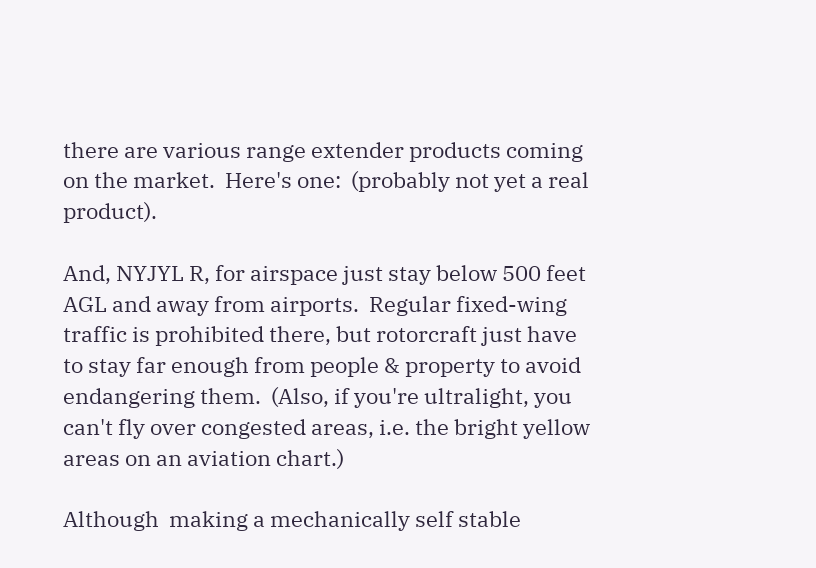there are various range extender products coming on the market.  Here's one:  (probably not yet a real product).

And, NYJYL R, for airspace just stay below 500 feet AGL and away from airports.  Regular fixed-wing traffic is prohibited there, but rotorcraft just have to stay far enough from people & property to avoid endangering them.  (Also, if you're ultralight, you can't fly over congested areas, i.e. the bright yellow areas on an aviation chart.)

Although  making a mechanically self stable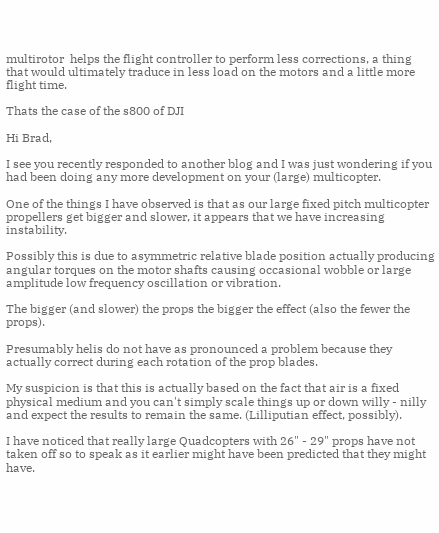multirotor  helps the flight controller to perform less corrections, a thing that would ultimately traduce in less load on the motors and a little more flight time.

Thats the case of the s800 of DJI

Hi Brad,

I see you recently responded to another blog and I was just wondering if you had been doing any more development on your (large) multicopter.

One of the things I have observed is that as our large fixed pitch multicopter propellers get bigger and slower, it appears that we have increasing instability.

Possibly this is due to asymmetric relative blade position actually producing angular torques on the motor shafts causing occasional wobble or large amplitude low frequency oscillation or vibration.

The bigger (and slower) the props the bigger the effect (also the fewer the props).

Presumably helis do not have as pronounced a problem because they actually correct during each rotation of the prop blades.

My suspicion is that this is actually based on the fact that air is a fixed physical medium and you can't simply scale things up or down willy - nilly and expect the results to remain the same. (Lilliputian effect, possibly).

I have noticed that really large Quadcopters with 26" - 29" props have not taken off so to speak as it earlier might have been predicted that they might have.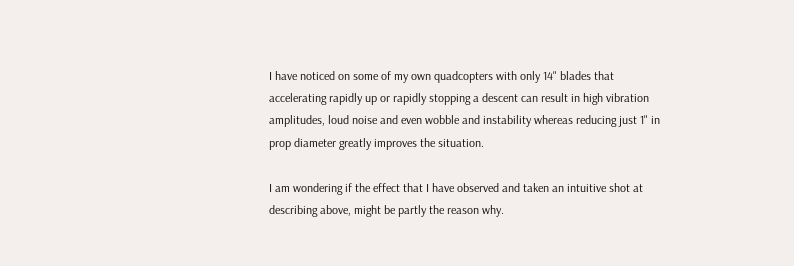I have noticed on some of my own quadcopters with only 14" blades that accelerating rapidly up or rapidly stopping a descent can result in high vibration amplitudes, loud noise and even wobble and instability whereas reducing just 1" in prop diameter greatly improves the situation.

I am wondering if the effect that I have observed and taken an intuitive shot at describing above, might be partly the reason why.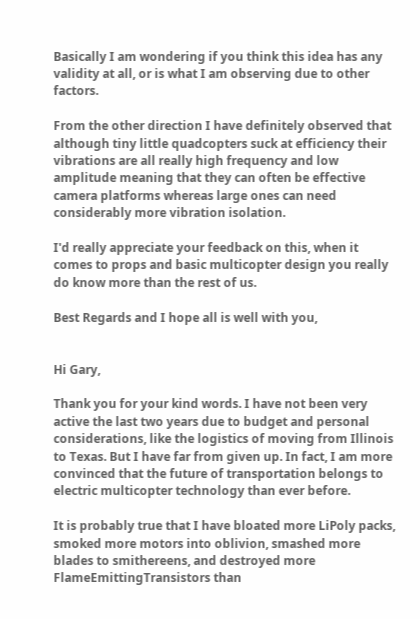Basically I am wondering if you think this idea has any validity at all, or is what I am observing due to other factors.

From the other direction I have definitely observed that although tiny little quadcopters suck at efficiency their vibrations are all really high frequency and low amplitude meaning that they can often be effective camera platforms whereas large ones can need considerably more vibration isolation.

I'd really appreciate your feedback on this, when it comes to props and basic multicopter design you really do know more than the rest of us.

Best Regards and I hope all is well with you,


Hi Gary,

Thank you for your kind words. I have not been very active the last two years due to budget and personal considerations, like the logistics of moving from Illinois to Texas. But I have far from given up. In fact, I am more convinced that the future of transportation belongs to electric multicopter technology than ever before.

It is probably true that I have bloated more LiPoly packs, smoked more motors into oblivion, smashed more blades to smithereens, and destroyed more FlameEmittingTransistors than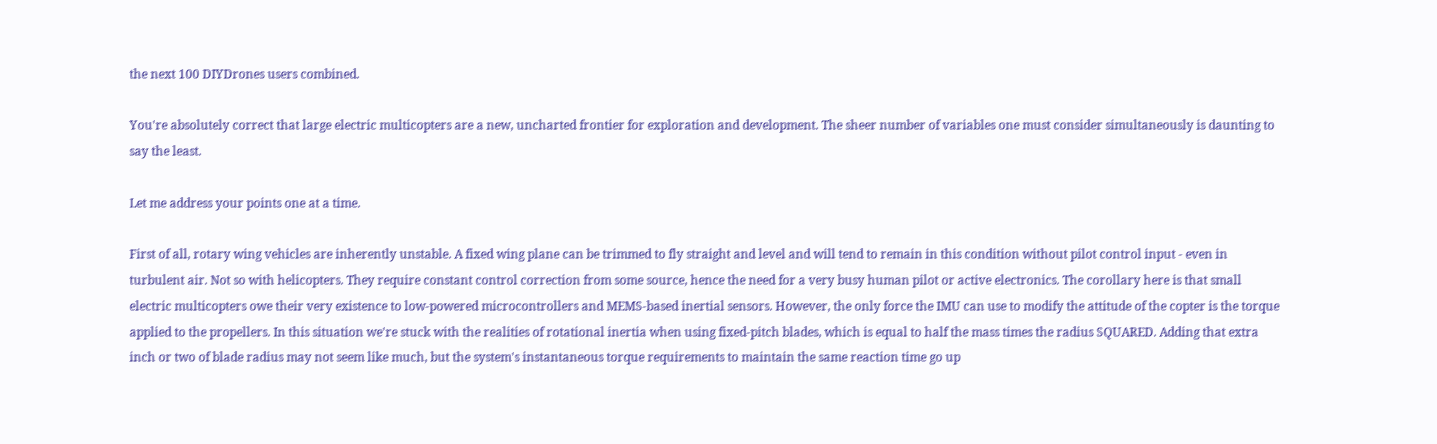the next 100 DIYDrones users combined.

You're absolutely correct that large electric multicopters are a new, uncharted frontier for exploration and development. The sheer number of variables one must consider simultaneously is daunting to say the least.

Let me address your points one at a time.

First of all, rotary wing vehicles are inherently unstable. A fixed wing plane can be trimmed to fly straight and level and will tend to remain in this condition without pilot control input - even in turbulent air. Not so with helicopters. They require constant control correction from some source, hence the need for a very busy human pilot or active electronics. The corollary here is that small electric multicopters owe their very existence to low-powered microcontrollers and MEMS-based inertial sensors. However, the only force the IMU can use to modify the attitude of the copter is the torque applied to the propellers. In this situation we're stuck with the realities of rotational inertia when using fixed-pitch blades, which is equal to half the mass times the radius SQUARED. Adding that extra inch or two of blade radius may not seem like much, but the system's instantaneous torque requirements to maintain the same reaction time go up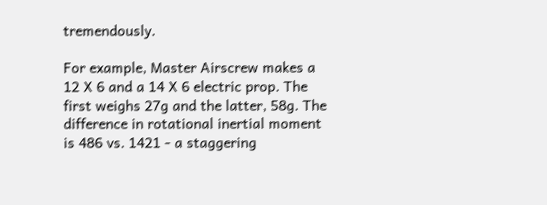tremendously.

For example, Master Airscrew makes a 12 X 6 and a 14 X 6 electric prop. The first weighs 27g and the latter, 58g. The difference in rotational inertial moment is 486 vs. 1421 - a staggering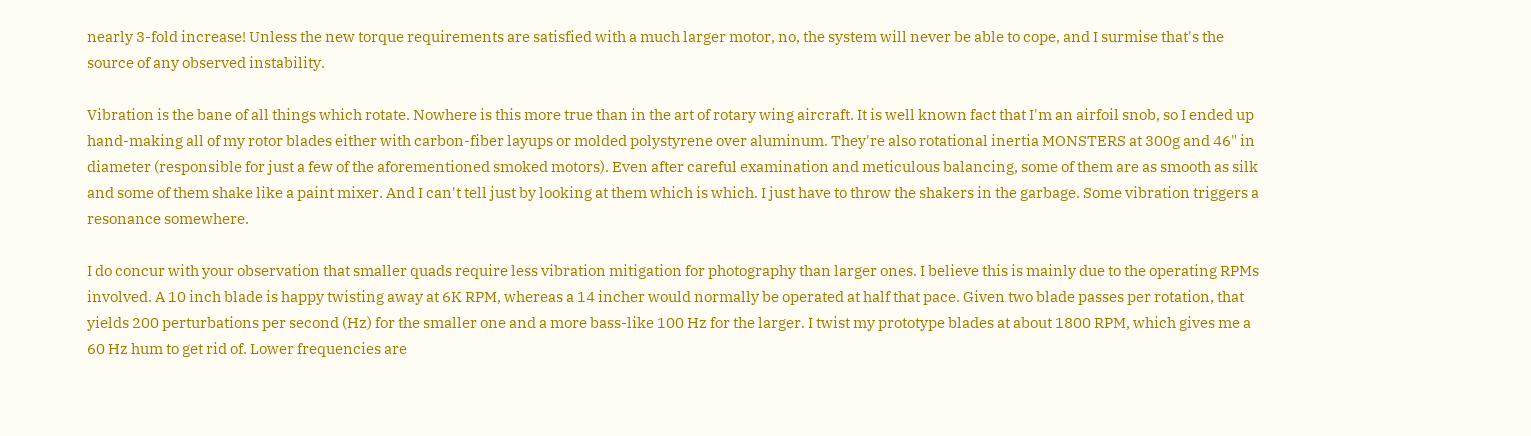nearly 3-fold increase! Unless the new torque requirements are satisfied with a much larger motor, no, the system will never be able to cope, and I surmise that's the source of any observed instability.

Vibration is the bane of all things which rotate. Nowhere is this more true than in the art of rotary wing aircraft. It is well known fact that I'm an airfoil snob, so I ended up hand-making all of my rotor blades either with carbon-fiber layups or molded polystyrene over aluminum. They're also rotational inertia MONSTERS at 300g and 46" in diameter (responsible for just a few of the aforementioned smoked motors). Even after careful examination and meticulous balancing, some of them are as smooth as silk and some of them shake like a paint mixer. And I can't tell just by looking at them which is which. I just have to throw the shakers in the garbage. Some vibration triggers a resonance somewhere.

I do concur with your observation that smaller quads require less vibration mitigation for photography than larger ones. I believe this is mainly due to the operating RPMs involved. A 10 inch blade is happy twisting away at 6K RPM, whereas a 14 incher would normally be operated at half that pace. Given two blade passes per rotation, that yields 200 perturbations per second (Hz) for the smaller one and a more bass-like 100 Hz for the larger. I twist my prototype blades at about 1800 RPM, which gives me a 60 Hz hum to get rid of. Lower frequencies are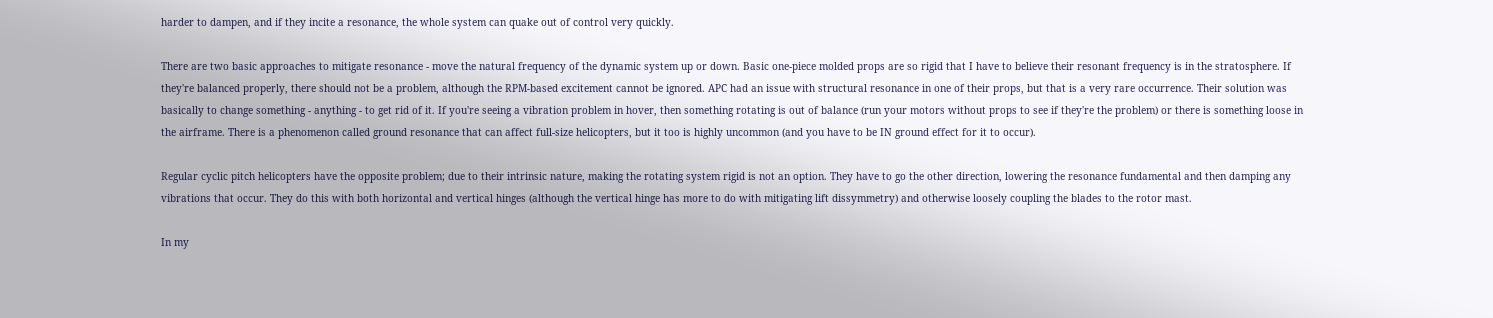harder to dampen, and if they incite a resonance, the whole system can quake out of control very quickly.

There are two basic approaches to mitigate resonance - move the natural frequency of the dynamic system up or down. Basic one-piece molded props are so rigid that I have to believe their resonant frequency is in the stratosphere. If they're balanced properly, there should not be a problem, although the RPM-based excitement cannot be ignored. APC had an issue with structural resonance in one of their props, but that is a very rare occurrence. Their solution was basically to change something - anything - to get rid of it. If you're seeing a vibration problem in hover, then something rotating is out of balance (run your motors without props to see if they're the problem) or there is something loose in the airframe. There is a phenomenon called ground resonance that can affect full-size helicopters, but it too is highly uncommon (and you have to be IN ground effect for it to occur).

Regular cyclic pitch helicopters have the opposite problem; due to their intrinsic nature, making the rotating system rigid is not an option. They have to go the other direction, lowering the resonance fundamental and then damping any vibrations that occur. They do this with both horizontal and vertical hinges (although the vertical hinge has more to do with mitigating lift dissymmetry) and otherwise loosely coupling the blades to the rotor mast.

In my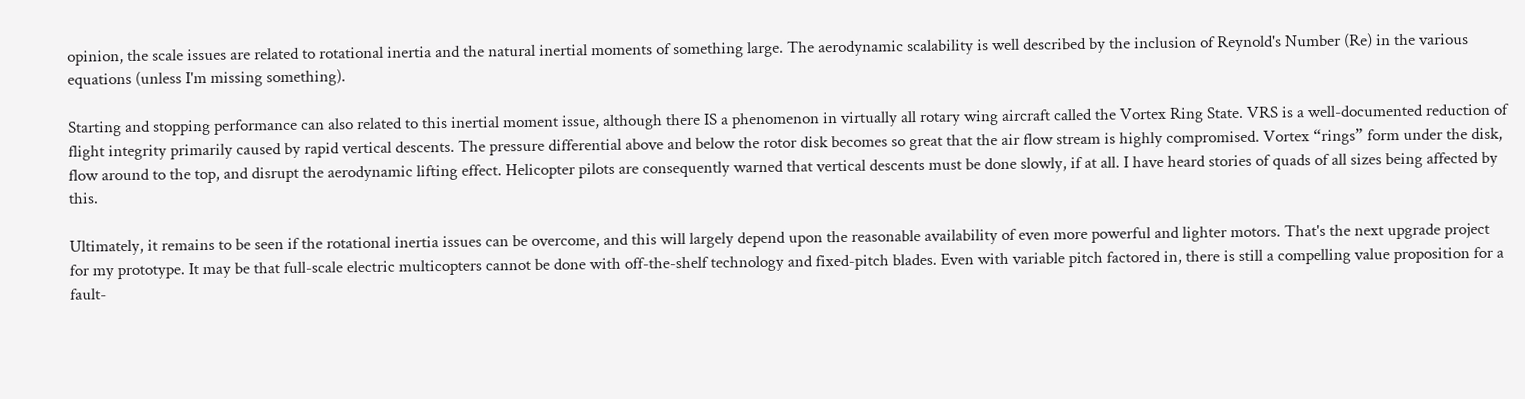opinion, the scale issues are related to rotational inertia and the natural inertial moments of something large. The aerodynamic scalability is well described by the inclusion of Reynold's Number (Re) in the various equations (unless I'm missing something).

Starting and stopping performance can also related to this inertial moment issue, although there IS a phenomenon in virtually all rotary wing aircraft called the Vortex Ring State. VRS is a well-documented reduction of flight integrity primarily caused by rapid vertical descents. The pressure differential above and below the rotor disk becomes so great that the air flow stream is highly compromised. Vortex “rings” form under the disk, flow around to the top, and disrupt the aerodynamic lifting effect. Helicopter pilots are consequently warned that vertical descents must be done slowly, if at all. I have heard stories of quads of all sizes being affected by this.

Ultimately, it remains to be seen if the rotational inertia issues can be overcome, and this will largely depend upon the reasonable availability of even more powerful and lighter motors. That's the next upgrade project for my prototype. It may be that full-scale electric multicopters cannot be done with off-the-shelf technology and fixed-pitch blades. Even with variable pitch factored in, there is still a compelling value proposition for a fault-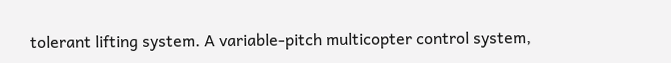tolerant lifting system. A variable-pitch multicopter control system,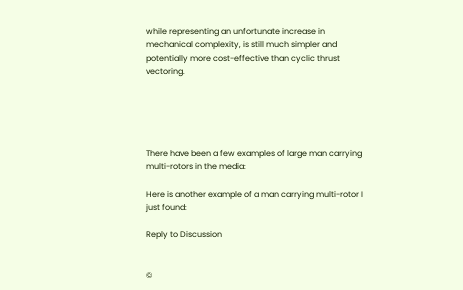while representing an unfortunate increase in mechanical complexity, is still much simpler and potentially more cost-effective than cyclic thrust vectoring.





There have been a few examples of large man carrying multi-rotors in the media:

Here is another example of a man carrying multi-rotor I just found:

Reply to Discussion


©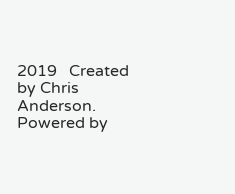2019   Created by Chris Anderson.   Powered by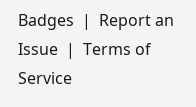Badges  |  Report an Issue  |  Terms of Service